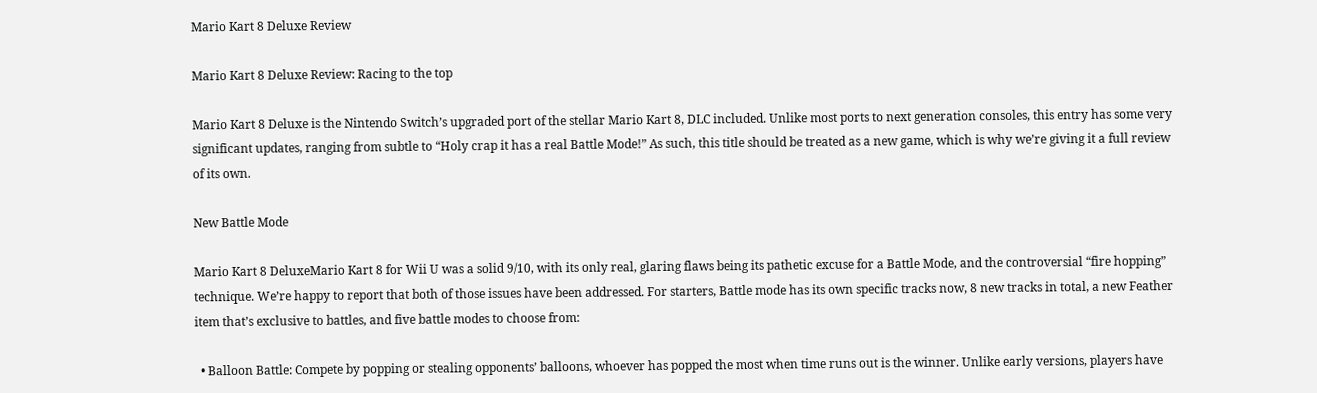Mario Kart 8 Deluxe Review

Mario Kart 8 Deluxe Review: Racing to the top

Mario Kart 8 Deluxe is the Nintendo Switch’s upgraded port of the stellar Mario Kart 8, DLC included. Unlike most ports to next generation consoles, this entry has some very significant updates, ranging from subtle to “Holy crap it has a real Battle Mode!” As such, this title should be treated as a new game, which is why we’re giving it a full review of its own.

New Battle Mode

Mario Kart 8 DeluxeMario Kart 8 for Wii U was a solid 9/10, with its only real, glaring flaws being its pathetic excuse for a Battle Mode, and the controversial “fire hopping” technique. We’re happy to report that both of those issues have been addressed. For starters, Battle mode has its own specific tracks now, 8 new tracks in total, a new Feather item that’s exclusive to battles, and five battle modes to choose from:

  • Balloon Battle: Compete by popping or stealing opponents’ balloons, whoever has popped the most when time runs out is the winner. Unlike early versions, players have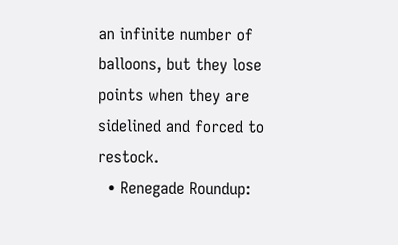an infinite number of balloons, but they lose points when they are sidelined and forced to restock.
  • Renegade Roundup: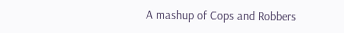A mashup of Cops and Robbers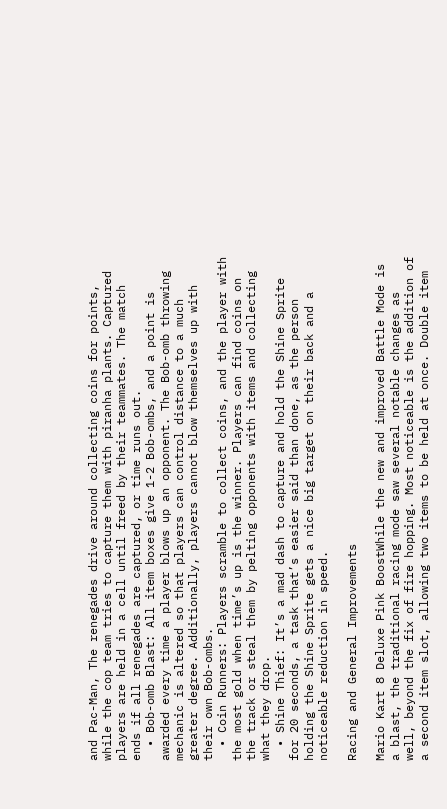and Pac-Man, The renegades drive around collecting coins for points, while the cop team tries to capture them with piranha plants. Captured players are held in a cell until freed by their teammates. The match ends if all renegades are captured, or time runs out.
  • Bob-omb Blast: All item boxes give 1-2 Bob-ombs, and a point is awarded every time a player blows up an opponent. The Bob-omb throwing mechanic is altered so that players can control distance to a much greater degree. Additionally, players cannot blow themselves up with their own Bob-ombs.
  • Coin Runners: Players scramble to collect coins, and the player with the most gold when time’s up is the winner. Players can find coins on the track or steal them by pelting opponents with items and collecting what they drop.
  • Shine Thief: It’s a mad dash to capture and hold the Shine Sprite for 20 seconds, a task that’s easier said than done, as the person holding the Shine Sprite gets a nice big target on their back and a noticeable reduction in speed.

Racing and General Improvements

Mario Kart 8 Deluxe Pink BoostWhile the new and improved Battle Mode is a blast, the traditional racing mode saw several notable changes as well, beyond the fix of fire hopping. Most noticeable is the addition of a second item slot, allowing two items to be held at once. Double item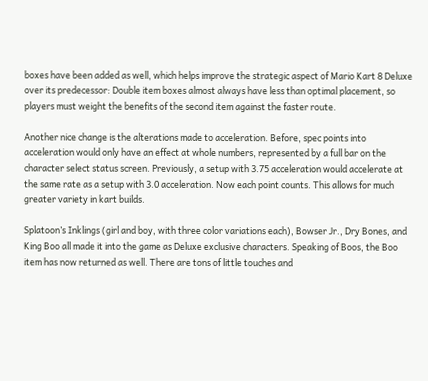boxes have been added as well, which helps improve the strategic aspect of Mario Kart 8 Deluxe over its predecessor: Double item boxes almost always have less than optimal placement, so players must weight the benefits of the second item against the faster route.

Another nice change is the alterations made to acceleration. Before, spec points into acceleration would only have an effect at whole numbers, represented by a full bar on the character select status screen. Previously, a setup with 3.75 acceleration would accelerate at the same rate as a setup with 3.0 acceleration. Now each point counts. This allows for much greater variety in kart builds.

Splatoon’s Inklings (girl and boy, with three color variations each), Bowser Jr., Dry Bones, and King Boo all made it into the game as Deluxe exclusive characters. Speaking of Boos, the Boo item has now returned as well. There are tons of little touches and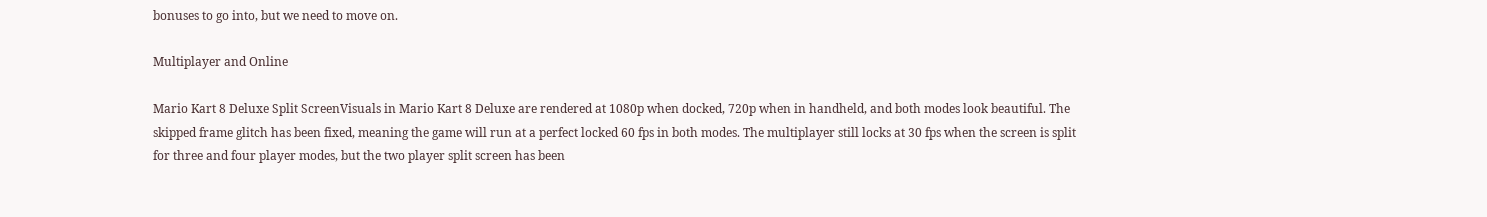bonuses to go into, but we need to move on.

Multiplayer and Online

Mario Kart 8 Deluxe Split ScreenVisuals in Mario Kart 8 Deluxe are rendered at 1080p when docked, 720p when in handheld, and both modes look beautiful. The skipped frame glitch has been fixed, meaning the game will run at a perfect locked 60 fps in both modes. The multiplayer still locks at 30 fps when the screen is split for three and four player modes, but the two player split screen has been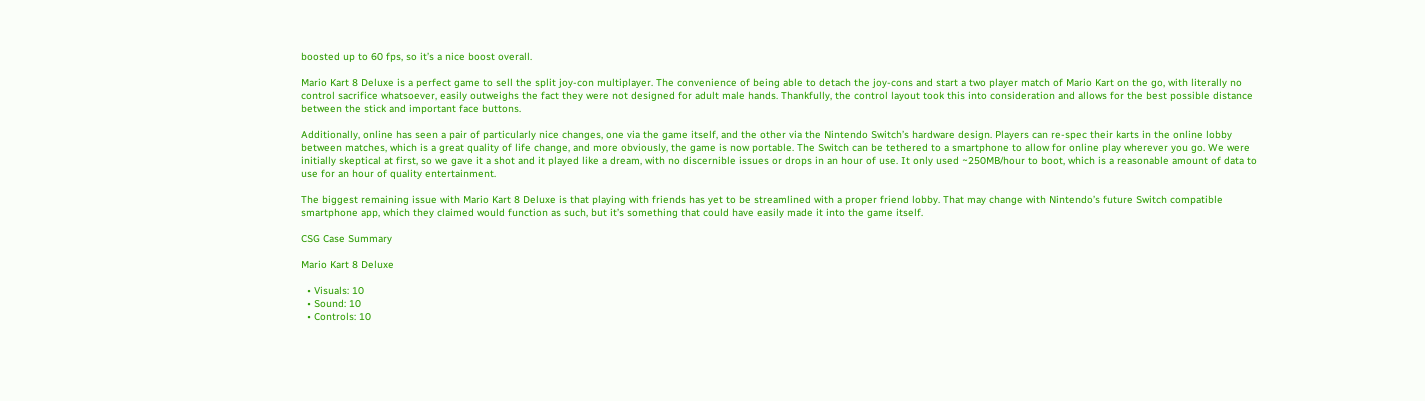boosted up to 60 fps, so it’s a nice boost overall.

Mario Kart 8 Deluxe is a perfect game to sell the split joy-con multiplayer. The convenience of being able to detach the joy-cons and start a two player match of Mario Kart on the go, with literally no control sacrifice whatsoever, easily outweighs the fact they were not designed for adult male hands. Thankfully, the control layout took this into consideration and allows for the best possible distance between the stick and important face buttons.

Additionally, online has seen a pair of particularly nice changes, one via the game itself, and the other via the Nintendo Switch’s hardware design. Players can re-spec their karts in the online lobby between matches, which is a great quality of life change, and more obviously, the game is now portable. The Switch can be tethered to a smartphone to allow for online play wherever you go. We were initially skeptical at first, so we gave it a shot and it played like a dream, with no discernible issues or drops in an hour of use. It only used ~250MB/hour to boot, which is a reasonable amount of data to use for an hour of quality entertainment.

The biggest remaining issue with Mario Kart 8 Deluxe is that playing with friends has yet to be streamlined with a proper friend lobby. That may change with Nintendo’s future Switch compatible smartphone app, which they claimed would function as such, but it’s something that could have easily made it into the game itself.

CSG Case Summary

Mario Kart 8 Deluxe

  • Visuals: 10
  • Sound: 10
  • Controls: 10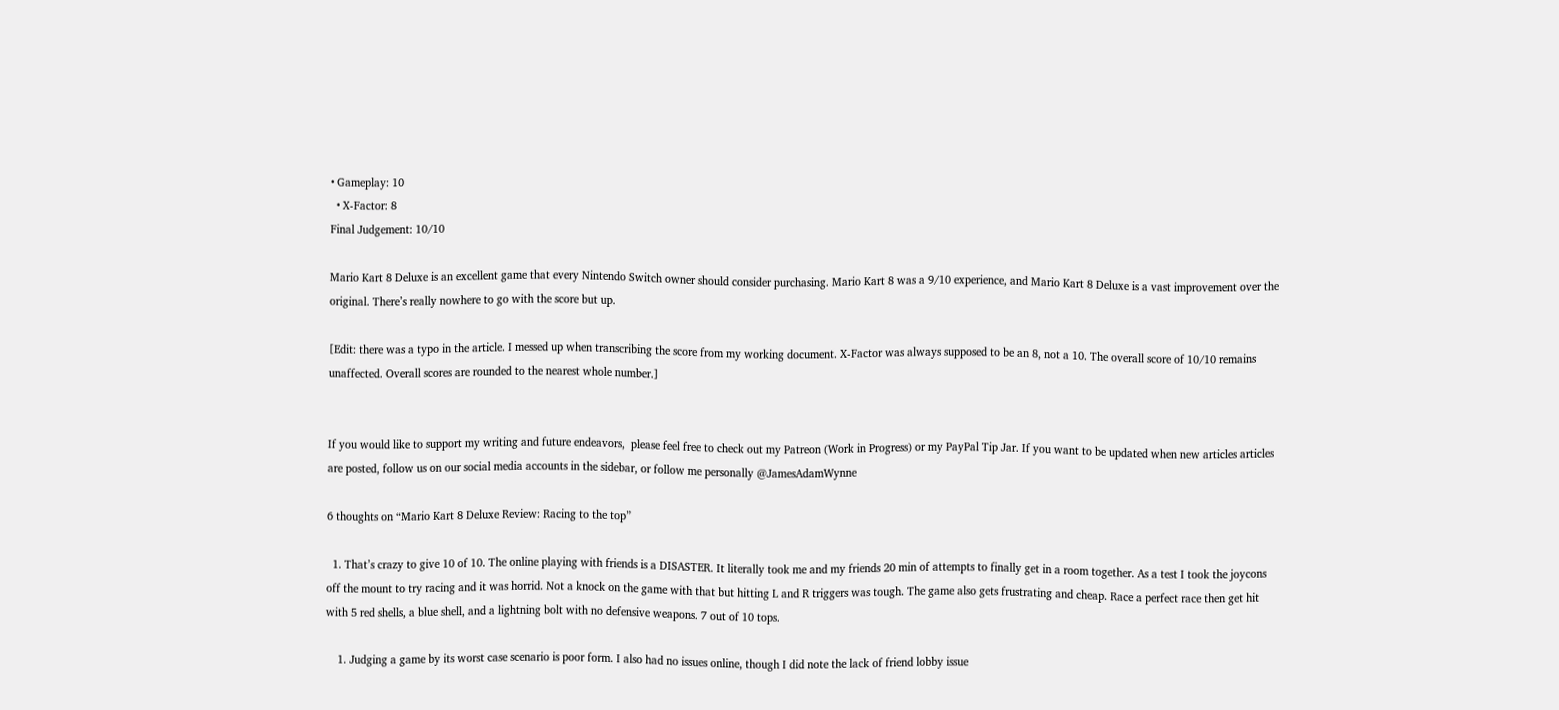• Gameplay: 10
  • X-Factor: 8
Final Judgement: 10/10

Mario Kart 8 Deluxe is an excellent game that every Nintendo Switch owner should consider purchasing. Mario Kart 8 was a 9/10 experience, and Mario Kart 8 Deluxe is a vast improvement over the original. There’s really nowhere to go with the score but up.

[Edit: there was a typo in the article. I messed up when transcribing the score from my working document. X-Factor was always supposed to be an 8, not a 10. The overall score of 10/10 remains unaffected. Overall scores are rounded to the nearest whole number.]


If you would like to support my writing and future endeavors,  please feel free to check out my Patreon (Work in Progress) or my PayPal Tip Jar. If you want to be updated when new articles articles are posted, follow us on our social media accounts in the sidebar, or follow me personally @JamesAdamWynne

6 thoughts on “Mario Kart 8 Deluxe Review: Racing to the top”

  1. That’s crazy to give 10 of 10. The online playing with friends is a DISASTER. It literally took me and my friends 20 min of attempts to finally get in a room together. As a test I took the joycons off the mount to try racing and it was horrid. Not a knock on the game with that but hitting L and R triggers was tough. The game also gets frustrating and cheap. Race a perfect race then get hit with 5 red shells, a blue shell, and a lightning bolt with no defensive weapons. 7 out of 10 tops.

    1. Judging a game by its worst case scenario is poor form. I also had no issues online, though I did note the lack of friend lobby issue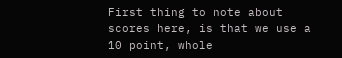First thing to note about scores here, is that we use a 10 point, whole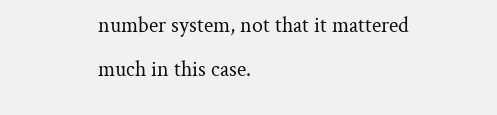number system, not that it mattered much in this case.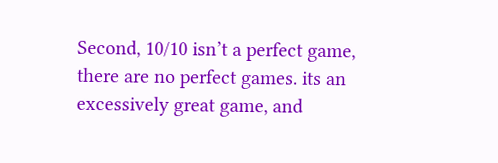Second, 10/10 isn’t a perfect game, there are no perfect games. its an excessively great game, and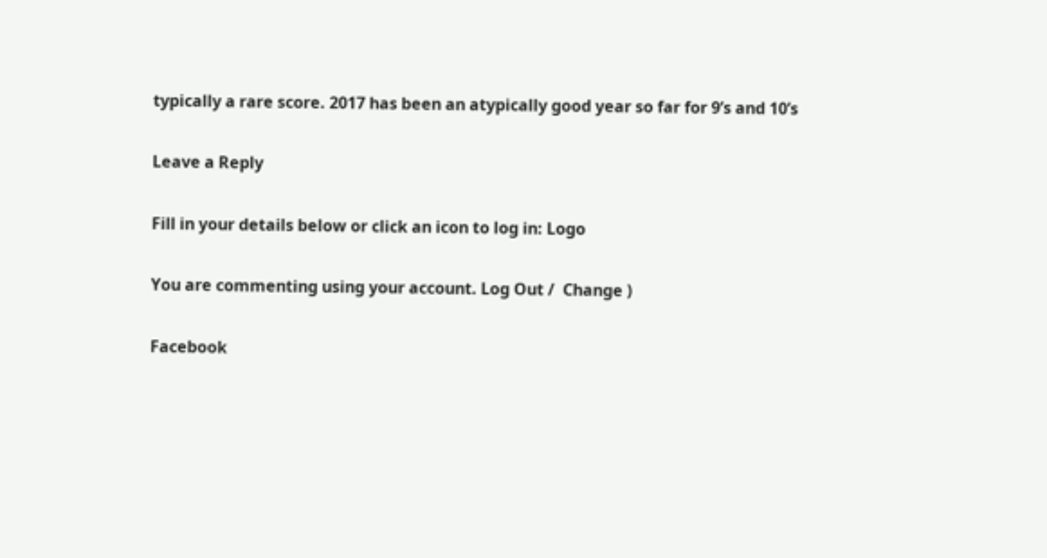typically a rare score. 2017 has been an atypically good year so far for 9’s and 10’s

Leave a Reply

Fill in your details below or click an icon to log in: Logo

You are commenting using your account. Log Out /  Change )

Facebook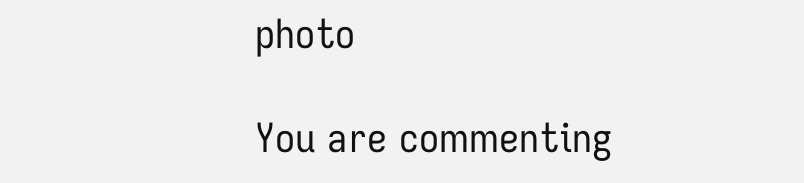photo

You are commenting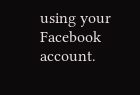using your Facebook account.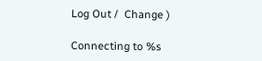Log Out /  Change )

Connecting to %s